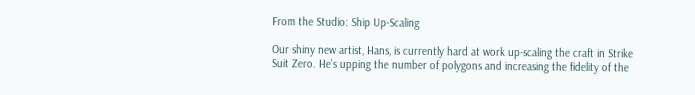From the Studio: Ship Up-Scaling

Our shiny new artist, Hans, is currently hard at work up-scaling the craft in Strike Suit Zero. He’s upping the number of polygons and increasing the fidelity of the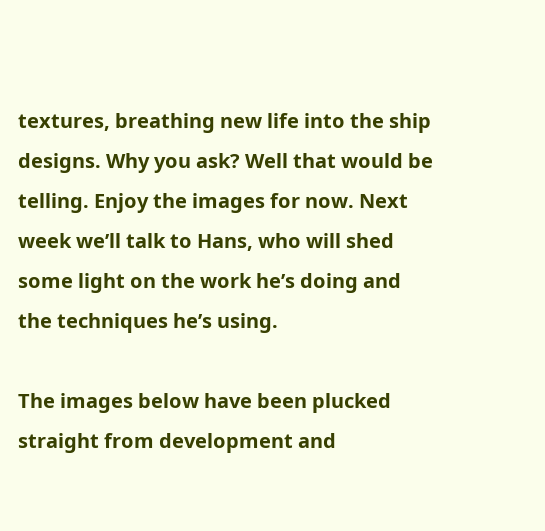textures, breathing new life into the ship designs. Why you ask? Well that would be telling. Enjoy the images for now. Next week we’ll talk to Hans, who will shed some light on the work he’s doing and the techniques he’s using.

The images below have been plucked straight from development and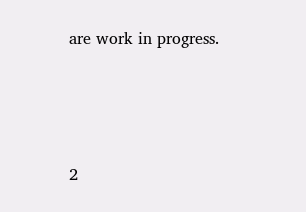are work in progress.





2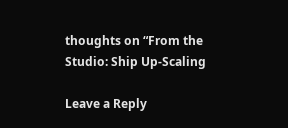thoughts on “From the Studio: Ship Up-Scaling

Leave a Reply